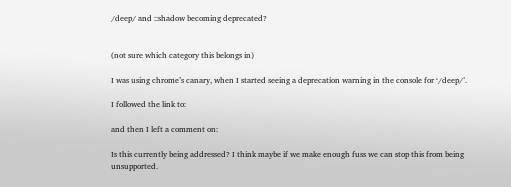/deep/ and ::shadow becoming deprecated?


(not sure which category this belongs in)

I was using chrome’s canary, when I started seeing a deprecation warning in the console for ‘/deep/’.

I followed the link to:

and then I left a comment on:

Is this currently being addressed? I think maybe if we make enough fuss we can stop this from being unsupported.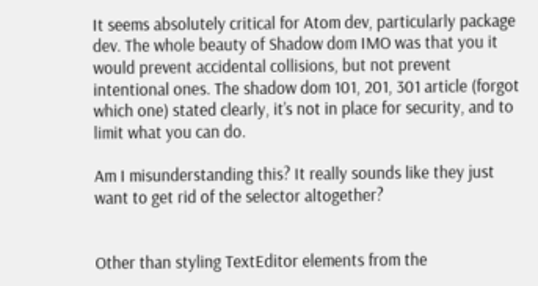It seems absolutely critical for Atom dev, particularly package dev. The whole beauty of Shadow dom IMO was that you it would prevent accidental collisions, but not prevent intentional ones. The shadow dom 101, 201, 301 article (forgot which one) stated clearly, it’s not in place for security, and to limit what you can do.

Am I misunderstanding this? It really sounds like they just want to get rid of the selector altogether?


Other than styling TextEditor elements from the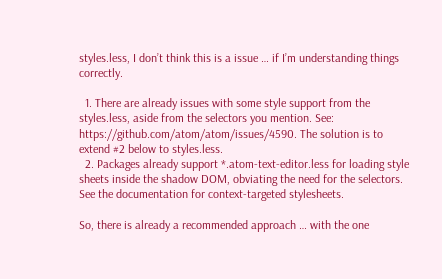styles.less, I don’t think this is a issue … if I’m understanding things correctly.

  1. There are already issues with some style support from the styles.less, aside from the selectors you mention. See: https://github.com/atom/atom/issues/4590. The solution is to extend #2 below to styles.less.
  2. Packages already support *.atom-text-editor.less for loading style sheets inside the shadow DOM, obviating the need for the selectors. See the documentation for context-targeted stylesheets.

So, there is already a recommended approach … with the one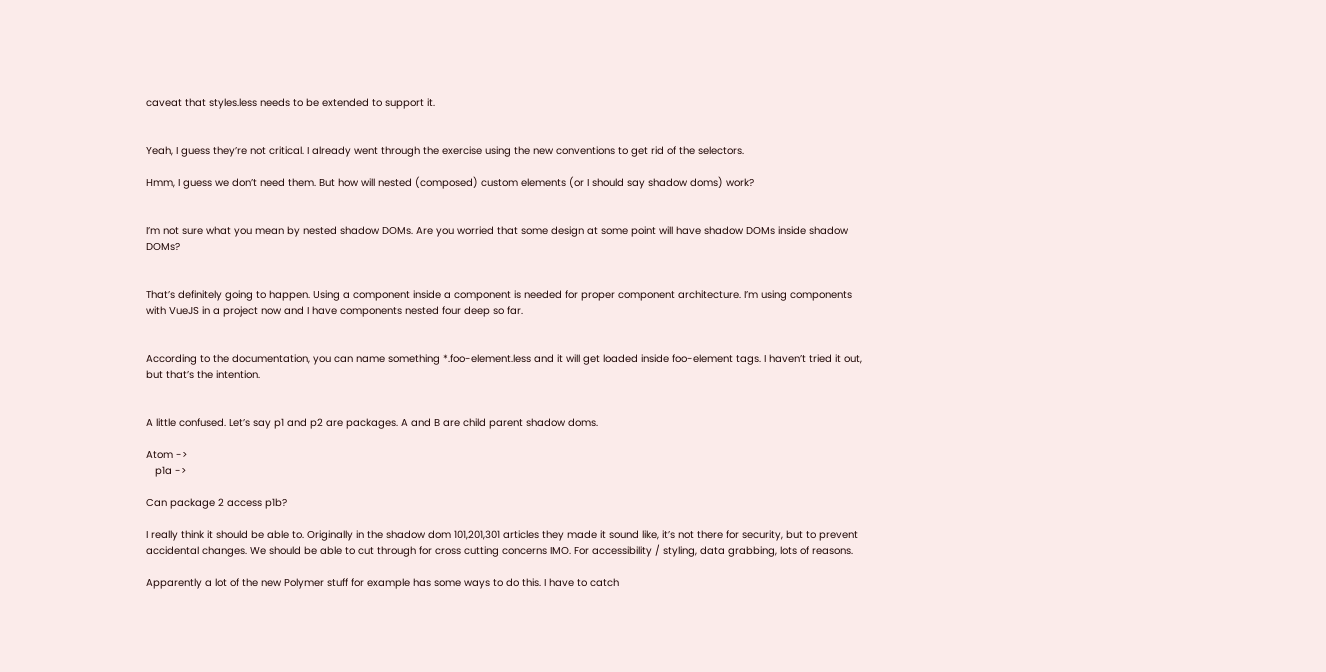caveat that styles.less needs to be extended to support it.


Yeah, I guess they’re not critical. I already went through the exercise using the new conventions to get rid of the selectors.

Hmm, I guess we don’t need them. But how will nested (composed) custom elements (or I should say shadow doms) work?


I’m not sure what you mean by nested shadow DOMs. Are you worried that some design at some point will have shadow DOMs inside shadow DOMs?


That’s definitely going to happen. Using a component inside a component is needed for proper component architecture. I’m using components with VueJS in a project now and I have components nested four deep so far.


According to the documentation, you can name something *.foo-element.less and it will get loaded inside foo-element tags. I haven’t tried it out, but that’s the intention.


A little confused. Let’s say p1 and p2 are packages. A and B are child parent shadow doms.

Atom ->
   p1a ->

Can package 2 access p1b?

I really think it should be able to. Originally in the shadow dom 101,201,301 articles they made it sound like, it’s not there for security, but to prevent accidental changes. We should be able to cut through for cross cutting concerns IMO. For accessibility / styling, data grabbing, lots of reasons.

Apparently a lot of the new Polymer stuff for example has some ways to do this. I have to catch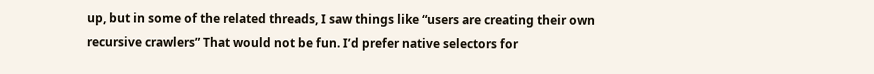up, but in some of the related threads, I saw things like “users are creating their own recursive crawlers” That would not be fun. I’d prefer native selectors for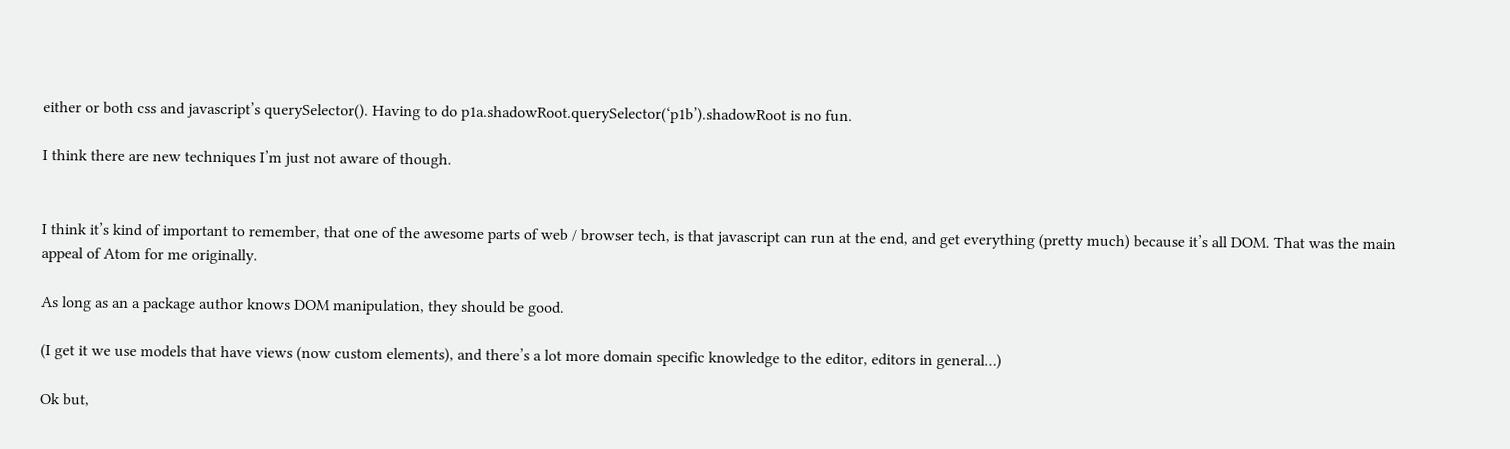either or both css and javascript’s querySelector(). Having to do p1a.shadowRoot.querySelector(‘p1b’).shadowRoot is no fun.

I think there are new techniques I’m just not aware of though.


I think it’s kind of important to remember, that one of the awesome parts of web / browser tech, is that javascript can run at the end, and get everything (pretty much) because it’s all DOM. That was the main appeal of Atom for me originally.

As long as an a package author knows DOM manipulation, they should be good.

(I get it we use models that have views (now custom elements), and there’s a lot more domain specific knowledge to the editor, editors in general…)

Ok but,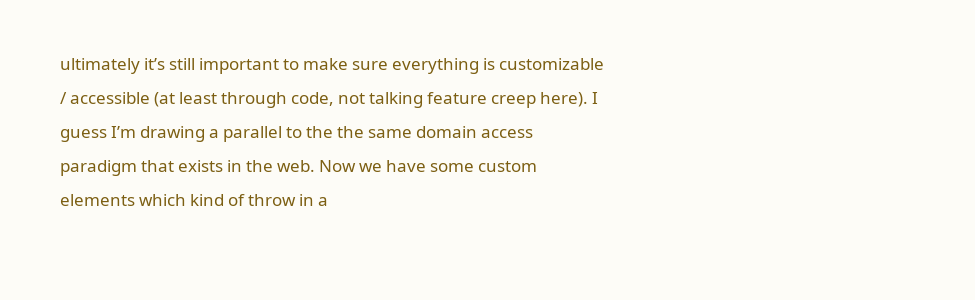ultimately it’s still important to make sure everything is customizable / accessible (at least through code, not talking feature creep here). I guess I’m drawing a parallel to the the same domain access paradigm that exists in the web. Now we have some custom elements which kind of throw in a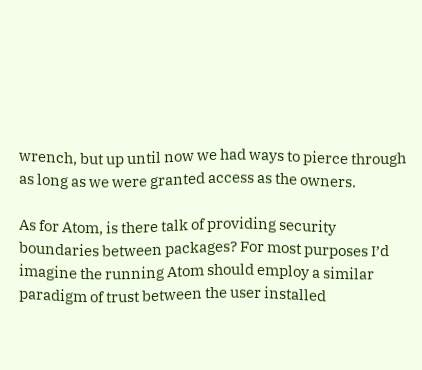wrench, but up until now we had ways to pierce through as long as we were granted access as the owners.

As for Atom, is there talk of providing security boundaries between packages? For most purposes I’d imagine the running Atom should employ a similar paradigm of trust between the user installed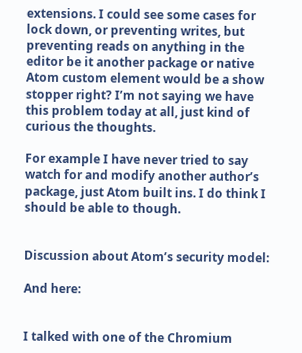extensions. I could see some cases for lock down, or preventing writes, but preventing reads on anything in the editor be it another package or native Atom custom element would be a show stopper right? I’m not saying we have this problem today at all, just kind of curious the thoughts.

For example I have never tried to say watch for and modify another author’s package, just Atom built ins. I do think I should be able to though.


Discussion about Atom’s security model:

And here:


I talked with one of the Chromium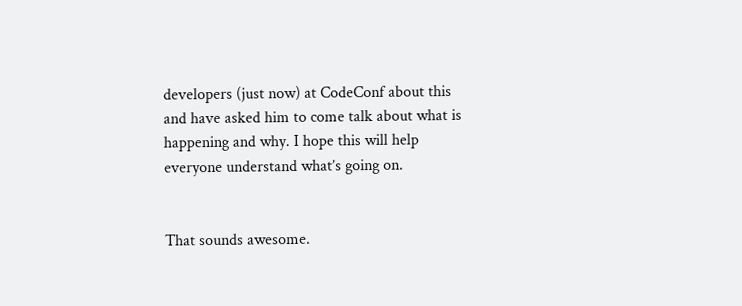developers (just now) at CodeConf about this and have asked him to come talk about what is happening and why. I hope this will help everyone understand what’s going on.


That sounds awesome.